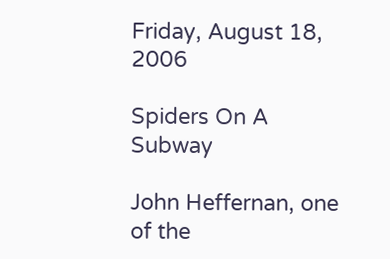Friday, August 18, 2006

Spiders On A Subway

John Heffernan, one of the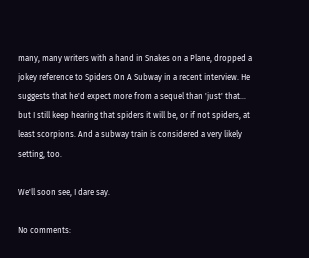many, many writers with a hand in Snakes on a Plane, dropped a jokey reference to Spiders On A Subway in a recent interview. He suggests that he'd expect more from a sequel than 'just' that... but I still keep hearing that spiders it will be, or if not spiders, at least scorpions. And a subway train is considered a very likely setting, too.

We'll soon see, I dare say.

No comments: